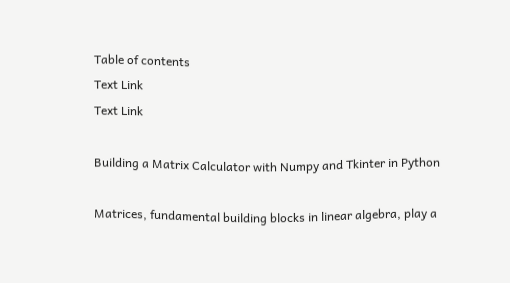Table of contents
Text Link
Text Link

Building a Matrix Calculator with Numpy and Tkinter in Python

Matrices, fundamental building blocks in linear algebra, play a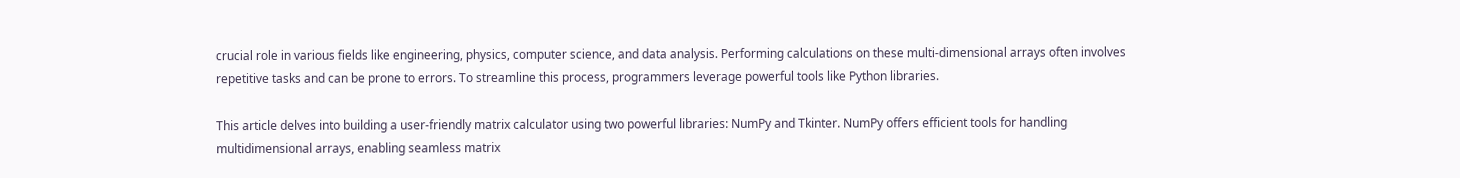crucial role in various fields like engineering, physics, computer science, and data analysis. Performing calculations on these multi-dimensional arrays often involves repetitive tasks and can be prone to errors. To streamline this process, programmers leverage powerful tools like Python libraries.

This article delves into building a user-friendly matrix calculator using two powerful libraries: NumPy and Tkinter. NumPy offers efficient tools for handling multidimensional arrays, enabling seamless matrix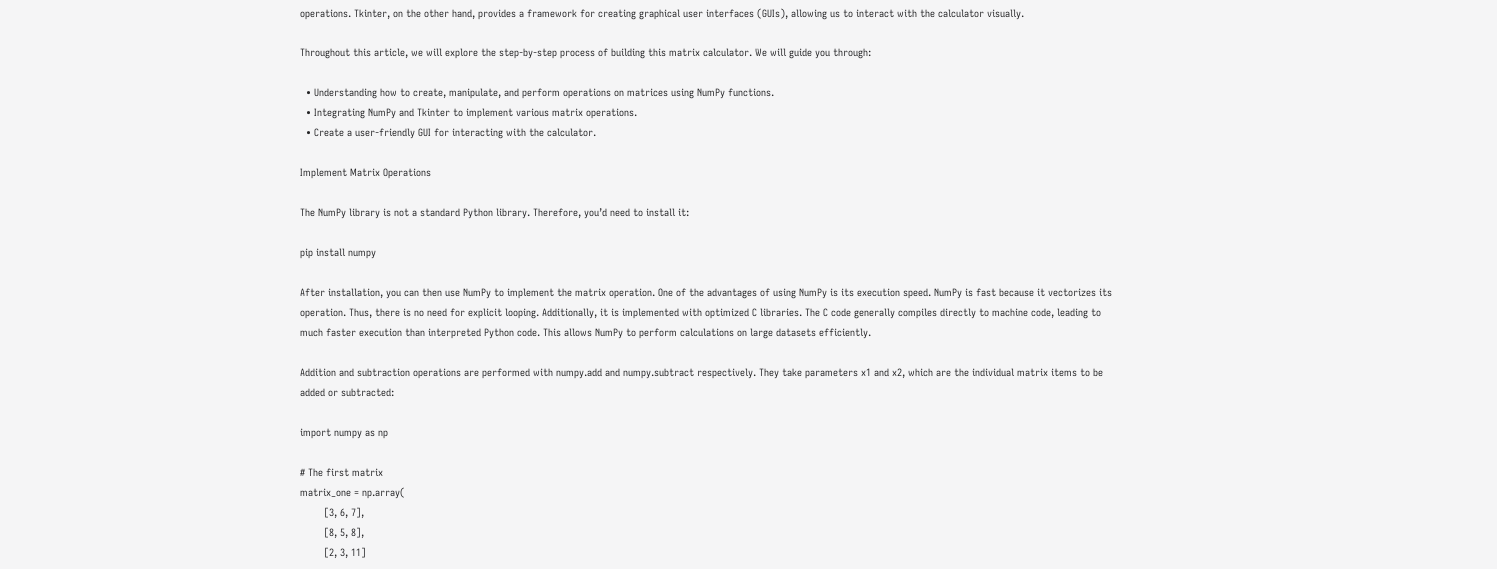operations. Tkinter, on the other hand, provides a framework for creating graphical user interfaces (GUIs), allowing us to interact with the calculator visually.

Throughout this article, we will explore the step-by-step process of building this matrix calculator. We will guide you through:

  • Understanding how to create, manipulate, and perform operations on matrices using NumPy functions.
  • Integrating NumPy and Tkinter to implement various matrix operations.
  • Create a user-friendly GUI for interacting with the calculator.

Implement Matrix Operations

The NumPy library is not a standard Python library. Therefore, you’d need to install it:

pip install numpy

After installation, you can then use NumPy to implement the matrix operation. One of the advantages of using NumPy is its execution speed. NumPy is fast because it vectorizes its operation. Thus, there is no need for explicit looping. Additionally, it is implemented with optimized C libraries. The C code generally compiles directly to machine code, leading to much faster execution than interpreted Python code. This allows NumPy to perform calculations on large datasets efficiently.

Addition and subtraction operations are performed with numpy.add and numpy.subtract respectively. They take parameters x1 and x2, which are the individual matrix items to be added or subtracted:

import numpy as np

# The first matrix
matrix_one = np.array(
        [3, 6, 7],
        [8, 5, 8],
        [2, 3, 11]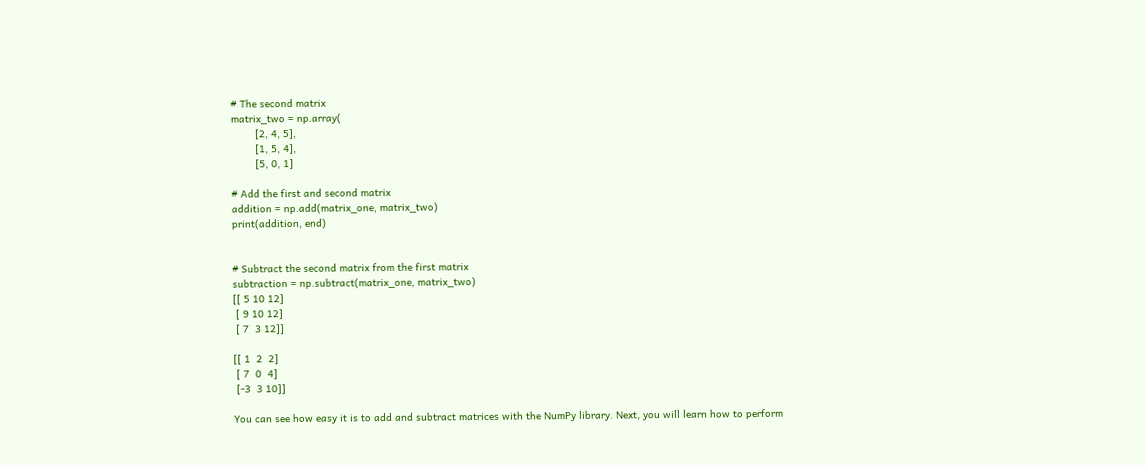# The second matrix
matrix_two = np.array(
        [2, 4, 5],
        [1, 5, 4],
        [5, 0, 1]

# Add the first and second matrix
addition = np.add(matrix_one, matrix_two)
print(addition, end)


# Subtract the second matrix from the first matrix
subtraction = np.subtract(matrix_one, matrix_two)
[[ 5 10 12]
 [ 9 10 12]
 [ 7  3 12]]

[[ 1  2  2]
 [ 7  0  4]
 [-3  3 10]]

You can see how easy it is to add and subtract matrices with the NumPy library. Next, you will learn how to perform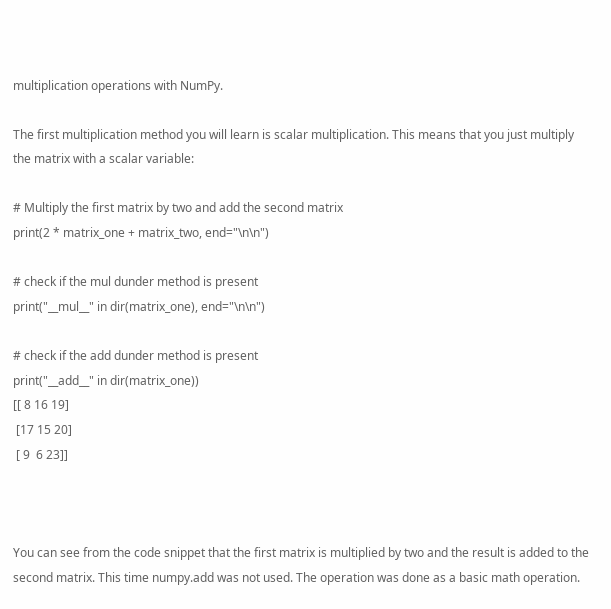multiplication operations with NumPy.

The first multiplication method you will learn is scalar multiplication. This means that you just multiply the matrix with a scalar variable:

# Multiply the first matrix by two and add the second matrix
print(2 * matrix_one + matrix_two, end="\n\n")

# check if the mul dunder method is present
print("__mul__" in dir(matrix_one), end="\n\n")

# check if the add dunder method is present
print("__add__" in dir(matrix_one))
[[ 8 16 19]
 [17 15 20]
 [ 9  6 23]]



You can see from the code snippet that the first matrix is multiplied by two and the result is added to the second matrix. This time numpy.add was not used. The operation was done as a basic math operation.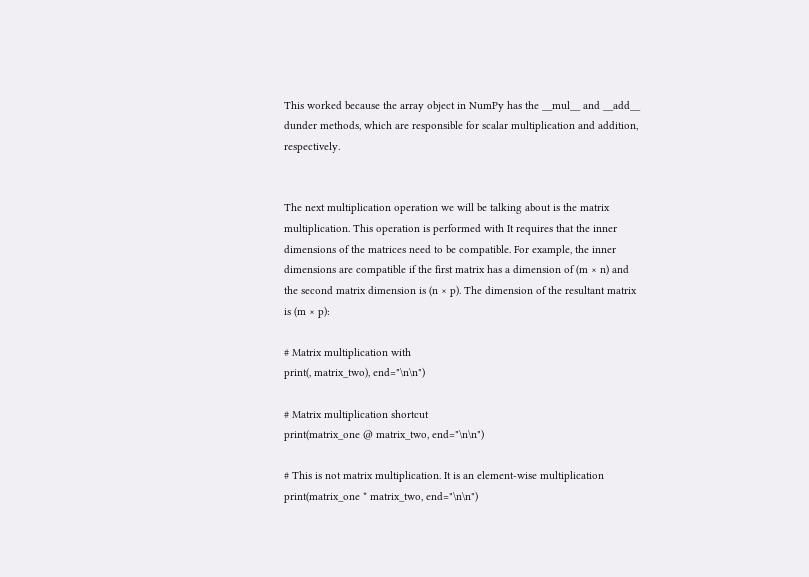This worked because the array object in NumPy has the __mul__ and __add__ dunder methods, which are responsible for scalar multiplication and addition, respectively.


The next multiplication operation we will be talking about is the matrix multiplication. This operation is performed with It requires that the inner dimensions of the matrices need to be compatible. For example, the inner dimensions are compatible if the first matrix has a dimension of (m × n) and the second matrix dimension is (n × p). The dimension of the resultant matrix is (m × p):

# Matrix multiplication with
print(, matrix_two), end="\n\n")

# Matrix multiplication shortcut
print(matrix_one @ matrix_two, end="\n\n")

# This is not matrix multiplication. It is an element-wise multiplication
print(matrix_one * matrix_two, end="\n\n")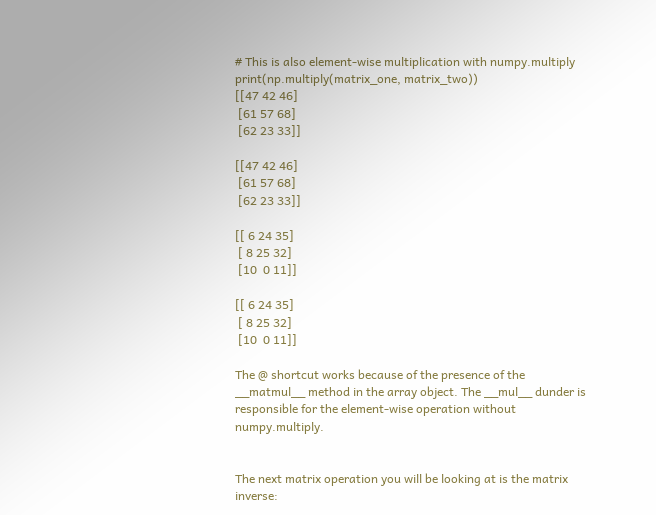# This is also element-wise multiplication with numpy.multiply
print(np.multiply(matrix_one, matrix_two))
[[47 42 46]
 [61 57 68]
 [62 23 33]]

[[47 42 46]
 [61 57 68]
 [62 23 33]]

[[ 6 24 35]
 [ 8 25 32]
 [10  0 11]]

[[ 6 24 35]
 [ 8 25 32]
 [10  0 11]]

The @ shortcut works because of the presence of the __matmul__ method in the array object. The __mul__ dunder is responsible for the element-wise operation without numpy.multiply.


The next matrix operation you will be looking at is the matrix inverse: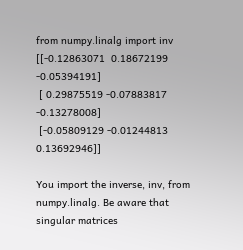from numpy.linalg import inv
[[-0.12863071  0.18672199 -0.05394191]
 [ 0.29875519 -0.07883817 -0.13278008]
 [-0.05809129 -0.01244813  0.13692946]]

You import the inverse, inv, from numpy.linalg. Be aware that singular matrices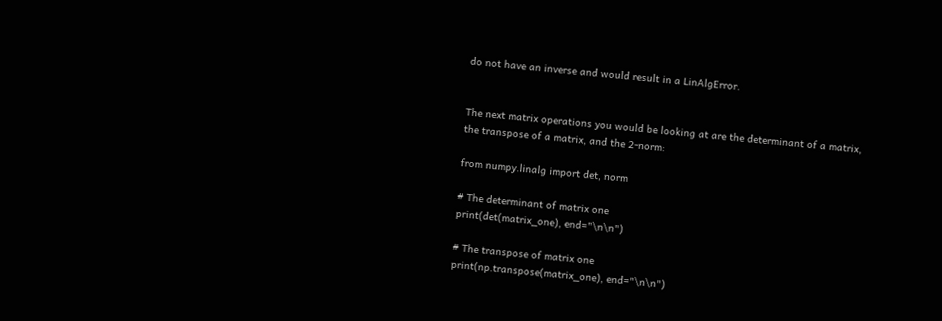do not have an inverse and would result in a LinAlgError.


The next matrix operations you would be looking at are the determinant of a matrix, the transpose of a matrix, and the 2-norm:

from numpy.linalg import det, norm

# The determinant of matrix one
print(det(matrix_one), end="\n\n")

# The transpose of matrix one
print(np.transpose(matrix_one), end="\n\n")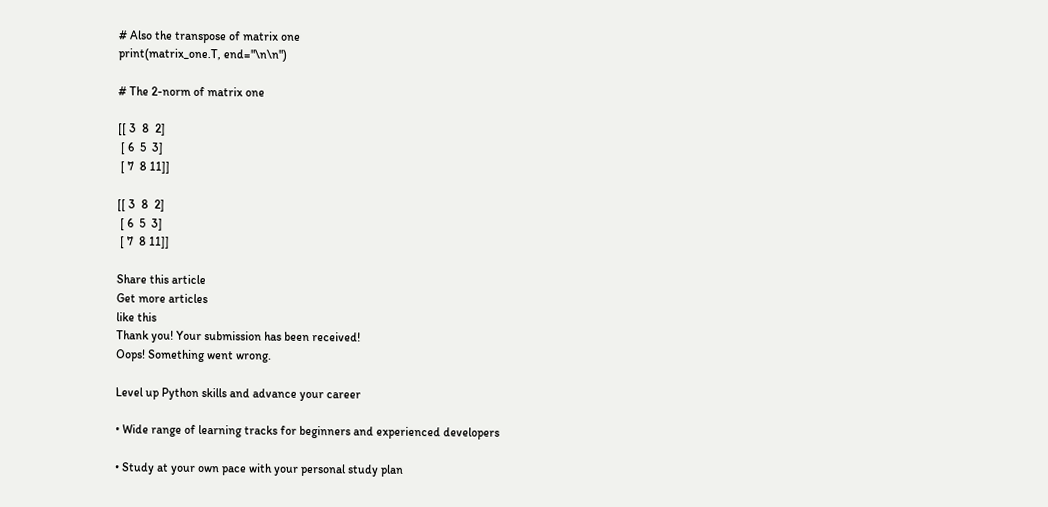# Also the transpose of matrix one
print(matrix_one.T, end="\n\n")

# The 2-norm of matrix one

[[ 3  8  2]
 [ 6  5  3]
 [ 7  8 11]]

[[ 3  8  2]
 [ 6  5  3]
 [ 7  8 11]]

Share this article
Get more articles
like this
Thank you! Your submission has been received!
Oops! Something went wrong.

Level up Python skills and advance your career

• Wide range of learning tracks for beginners and experienced developers

• Study at your own pace with your personal study plan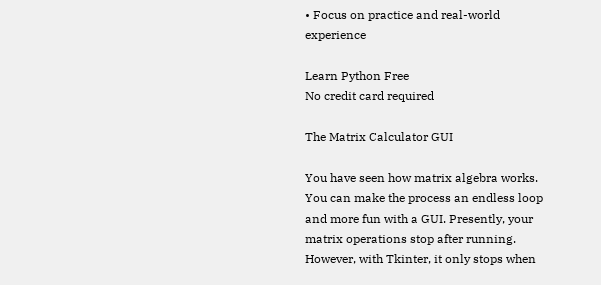• Focus on practice and real-world experience

Learn Python Free
No credit card required

The Matrix Calculator GUI

You have seen how matrix algebra works. You can make the process an endless loop and more fun with a GUI. Presently, your matrix operations stop after running. However, with Tkinter, it only stops when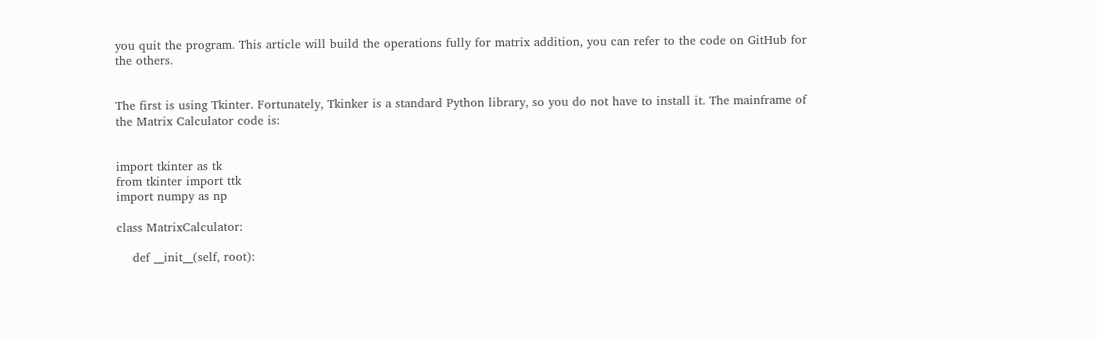you quit the program. This article will build the operations fully for matrix addition, you can refer to the code on GitHub for the others.


The first is using Tkinter. Fortunately, Tkinker is a standard Python library, so you do not have to install it. The mainframe of the Matrix Calculator code is:


import tkinter as tk
from tkinter import ttk
import numpy as np

class MatrixCalculator:

    def __init__(self, root):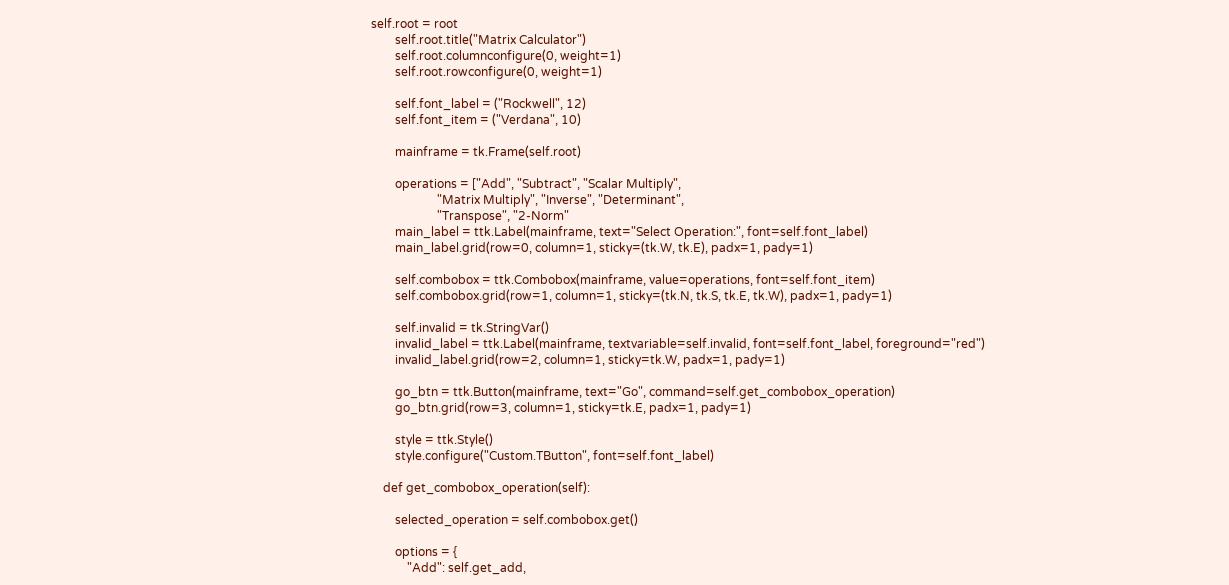self.root = root
        self.root.title("Matrix Calculator")
        self.root.columnconfigure(0, weight=1)
        self.root.rowconfigure(0, weight=1)

        self.font_label = ("Rockwell", 12)
        self.font_item = ("Verdana", 10)

        mainframe = tk.Frame(self.root)

        operations = ["Add", "Subtract", "Scalar Multiply",
                      "Matrix Multiply", "Inverse", "Determinant",
                      "Transpose", "2-Norm"
        main_label = ttk.Label(mainframe, text="Select Operation:", font=self.font_label)
        main_label.grid(row=0, column=1, sticky=(tk.W, tk.E), padx=1, pady=1)

        self.combobox = ttk.Combobox(mainframe, value=operations, font=self.font_item)
        self.combobox.grid(row=1, column=1, sticky=(tk.N, tk.S, tk.E, tk.W), padx=1, pady=1)

        self.invalid = tk.StringVar()
        invalid_label = ttk.Label(mainframe, textvariable=self.invalid, font=self.font_label, foreground="red")
        invalid_label.grid(row=2, column=1, sticky=tk.W, padx=1, pady=1)

        go_btn = ttk.Button(mainframe, text="Go", command=self.get_combobox_operation)
        go_btn.grid(row=3, column=1, sticky=tk.E, padx=1, pady=1)

        style = ttk.Style()
        style.configure("Custom.TButton", font=self.font_label)

    def get_combobox_operation(self):

        selected_operation = self.combobox.get()

        options = {
            "Add": self.get_add,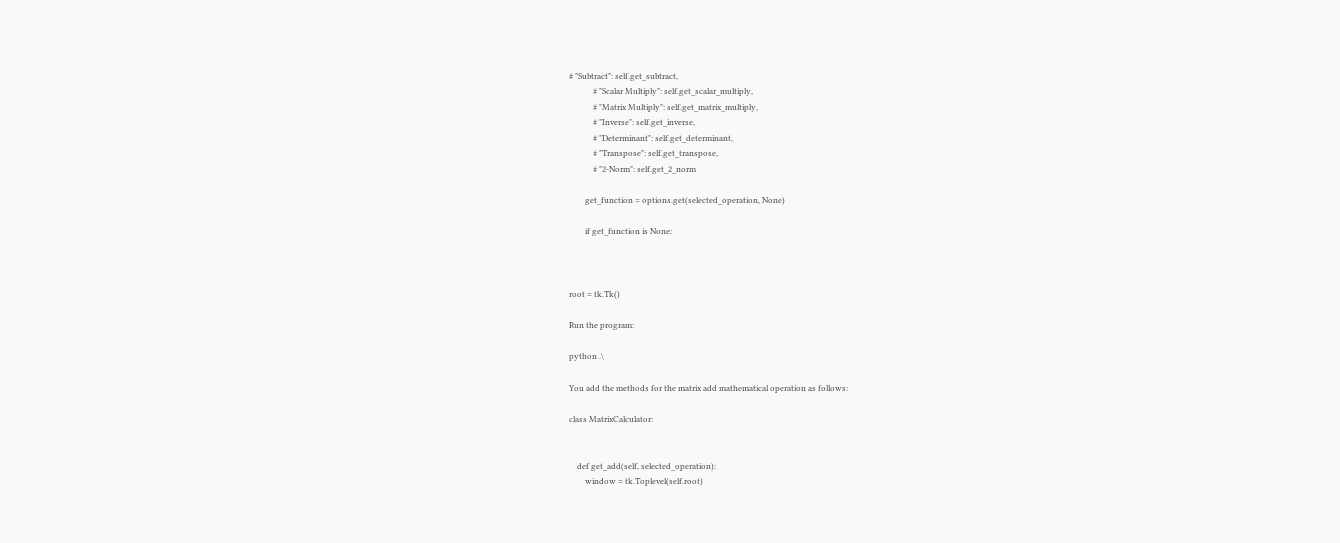# "Subtract": self.get_subtract,
            # "Scalar Multiply": self.get_scalar_multiply,
            # "Matrix Multiply": self.get_matrix_multiply,
            # "Inverse": self.get_inverse,
            # "Determinant": self.get_determinant,
            # "Transpose": self.get_transpose,
            # "2-Norm": self.get_2_norm

        get_function = options.get(selected_operation, None)

        if get_function is None:



root = tk.Tk()

Run the program:

python .\

You add the methods for the matrix add mathematical operation as follows:

class MatrixCalculator:


    def get_add(self, selected_operation):
        window = tk.Toplevel(self.root)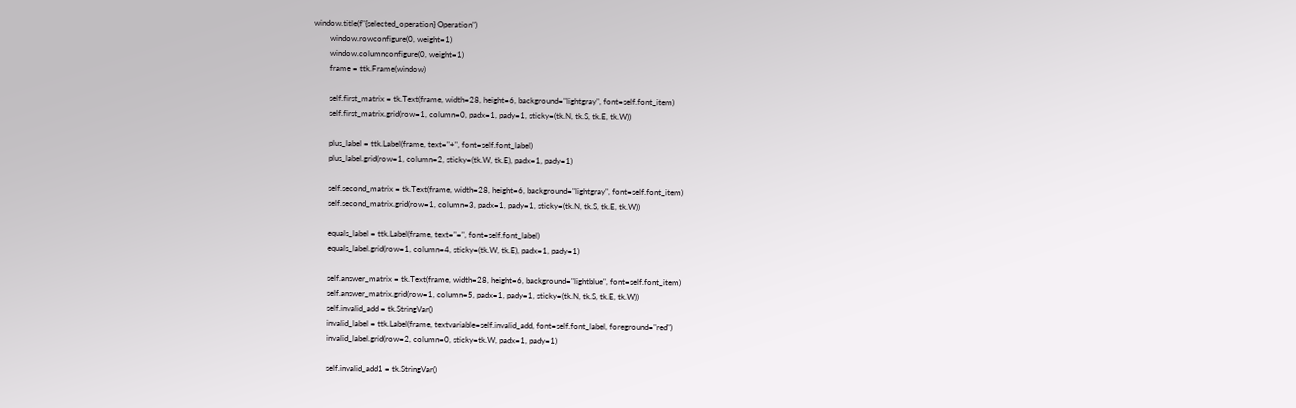window.title(f"{selected_operation} Operation")
        window.rowconfigure(0, weight=1)
        window.columnconfigure(0, weight=1)
        frame = ttk.Frame(window)

        self.first_matrix = tk.Text(frame, width=28, height=6, background="lightgray", font=self.font_item)
        self.first_matrix.grid(row=1, column=0, padx=1, pady=1, sticky=(tk.N, tk.S, tk.E, tk.W))

        plus_label = ttk.Label(frame, text="+", font=self.font_label)
        plus_label.grid(row=1, column=2, sticky=(tk.W, tk.E), padx=1, pady=1)

        self.second_matrix = tk.Text(frame, width=28, height=6, background="lightgray", font=self.font_item)
        self.second_matrix.grid(row=1, column=3, padx=1, pady=1, sticky=(tk.N, tk.S, tk.E, tk.W))

        equals_label = ttk.Label(frame, text="=", font=self.font_label)
        equals_label.grid(row=1, column=4, sticky=(tk.W, tk.E), padx=1, pady=1)

        self.answer_matrix = tk.Text(frame, width=28, height=6, background="lightblue", font=self.font_item)
        self.answer_matrix.grid(row=1, column=5, padx=1, pady=1, sticky=(tk.N, tk.S, tk.E, tk.W))
        self.invalid_add = tk.StringVar()
        invalid_label = ttk.Label(frame, textvariable=self.invalid_add, font=self.font_label, foreground="red")
        invalid_label.grid(row=2, column=0, sticky=tk.W, padx=1, pady=1)

        self.invalid_add1 = tk.StringVar()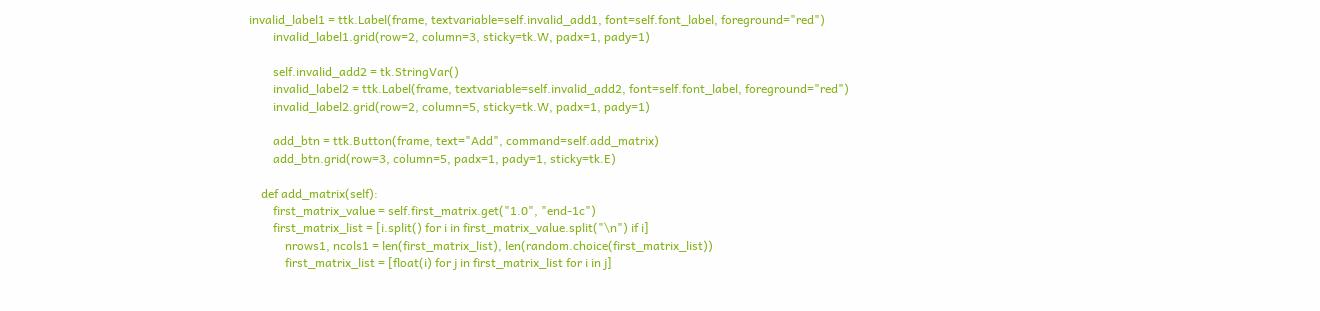invalid_label1 = ttk.Label(frame, textvariable=self.invalid_add1, font=self.font_label, foreground="red")
        invalid_label1.grid(row=2, column=3, sticky=tk.W, padx=1, pady=1)

        self.invalid_add2 = tk.StringVar()
        invalid_label2 = ttk.Label(frame, textvariable=self.invalid_add2, font=self.font_label, foreground="red")
        invalid_label2.grid(row=2, column=5, sticky=tk.W, padx=1, pady=1)

        add_btn = ttk.Button(frame, text="Add", command=self.add_matrix)
        add_btn.grid(row=3, column=5, padx=1, pady=1, sticky=tk.E)

    def add_matrix(self):
        first_matrix_value = self.first_matrix.get("1.0", "end-1c")
        first_matrix_list = [i.split() for i in first_matrix_value.split("\n") if i]
            nrows1, ncols1 = len(first_matrix_list), len(random.choice(first_matrix_list))
            first_matrix_list = [float(i) for j in first_matrix_list for i in j]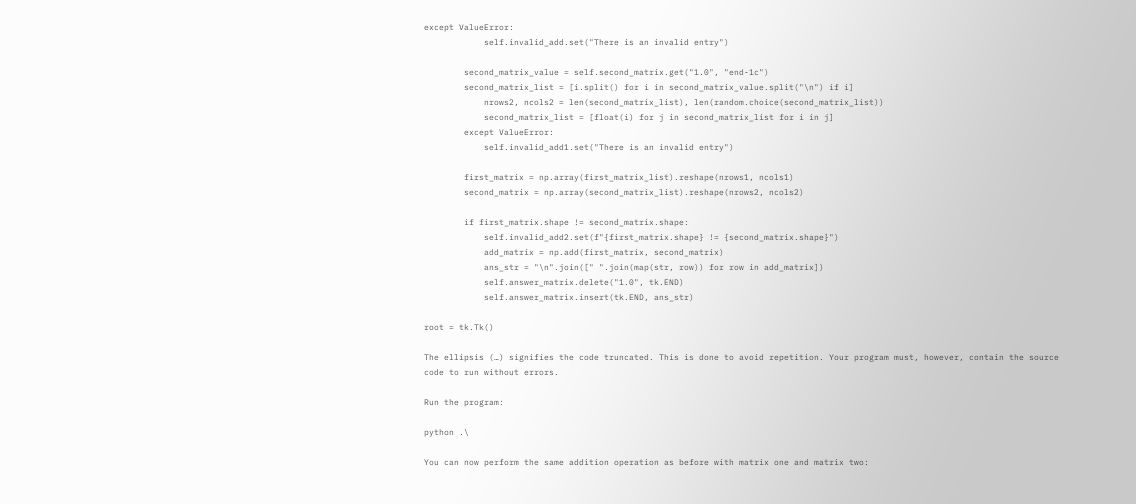except ValueError:
            self.invalid_add.set("There is an invalid entry")

        second_matrix_value = self.second_matrix.get("1.0", "end-1c")
        second_matrix_list = [i.split() for i in second_matrix_value.split("\n") if i]
            nrows2, ncols2 = len(second_matrix_list), len(random.choice(second_matrix_list))
            second_matrix_list = [float(i) for j in second_matrix_list for i in j]
        except ValueError:
            self.invalid_add1.set("There is an invalid entry")

        first_matrix = np.array(first_matrix_list).reshape(nrows1, ncols1)
        second_matrix = np.array(second_matrix_list).reshape(nrows2, ncols2)

        if first_matrix.shape != second_matrix.shape:
            self.invalid_add2.set(f"{first_matrix.shape} != {second_matrix.shape}")
            add_matrix = np.add(first_matrix, second_matrix)
            ans_str = "\n".join([" ".join(map(str, row)) for row in add_matrix])
            self.answer_matrix.delete("1.0", tk.END)
            self.answer_matrix.insert(tk.END, ans_str)

root = tk.Tk()

The ellipsis (…) signifies the code truncated. This is done to avoid repetition. Your program must, however, contain the source code to run without errors.

Run the program:

python .\

You can now perform the same addition operation as before with matrix one and matrix two: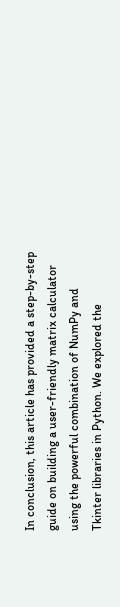In conclusion, this article has provided a step-by-step guide on building a user-friendly matrix calculator using the powerful combination of NumPy and Tkinter libraries in Python. We explored the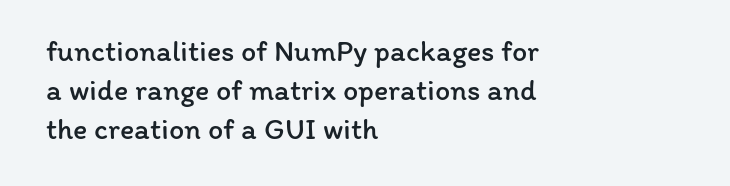functionalities of NumPy packages for a wide range of matrix operations and the creation of a GUI with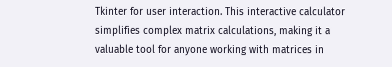Tkinter for user interaction. This interactive calculator simplifies complex matrix calculations, making it a valuable tool for anyone working with matrices in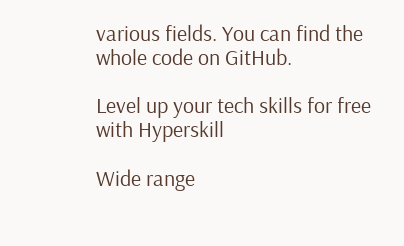various fields. You can find the whole code on GitHub.

Level up your tech skills for free with Hyperskill

Wide range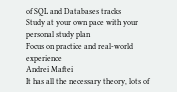of SQL and Databases tracks
Study at your own pace with your personal study plan
Focus on practice and real-world experience
Andrei Maftei
It has all the necessary theory, lots of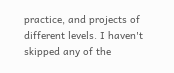practice, and projects of different levels. I haven't skipped any of the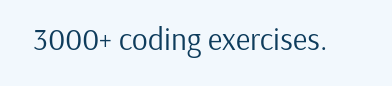3000+ coding exercises.